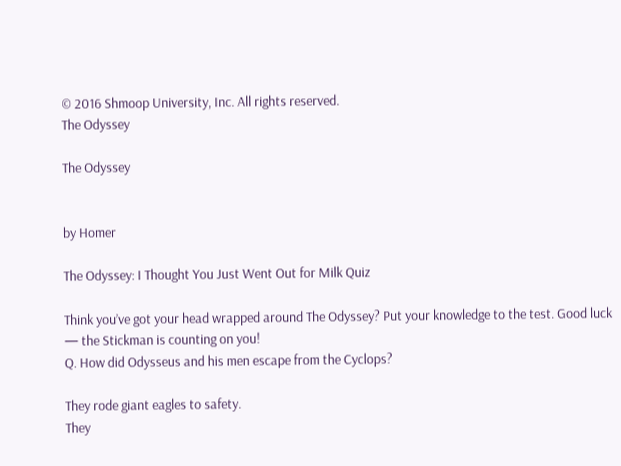© 2016 Shmoop University, Inc. All rights reserved.
The Odyssey

The Odyssey


by Homer

The Odyssey: I Thought You Just Went Out for Milk Quiz

Think you’ve got your head wrapped around The Odyssey? Put your knowledge to the test. Good luck — the Stickman is counting on you!
Q. How did Odysseus and his men escape from the Cyclops?

They rode giant eagles to safety.
They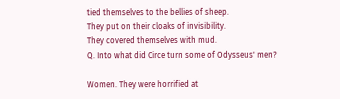tied themselves to the bellies of sheep.
They put on their cloaks of invisibility.
They covered themselves with mud.
Q. Into what did Circe turn some of Odysseus' men?

Women. They were horrified at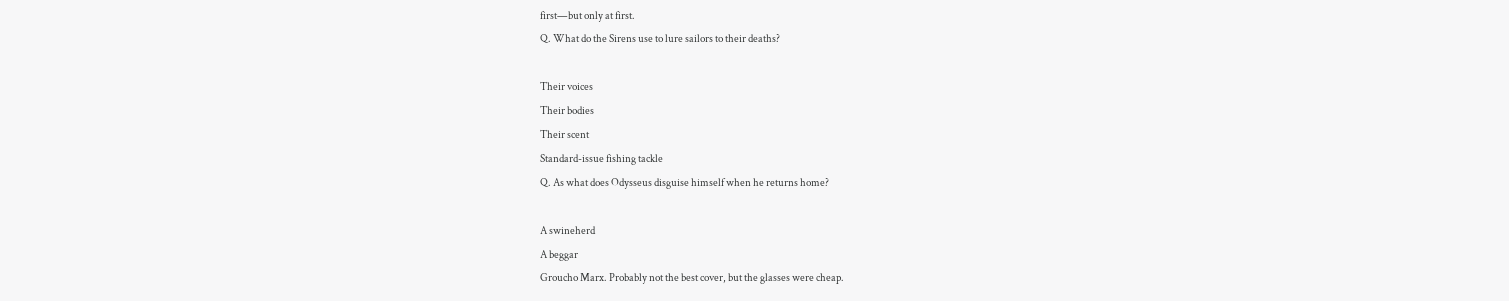first—but only at first.
Q. What do the Sirens use to lure sailors to their deaths?

Their voices
Their bodies
Their scent
Standard-issue fishing tackle
Q. As what does Odysseus disguise himself when he returns home?

A swineherd
A beggar
Groucho Marx. Probably not the best cover, but the glasses were cheap.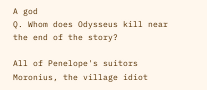A god
Q. Whom does Odysseus kill near the end of the story?

All of Penelope's suitors
Moronius, the village idiot